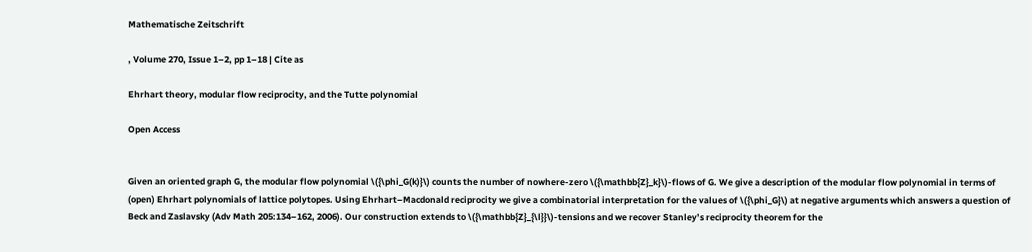Mathematische Zeitschrift

, Volume 270, Issue 1–2, pp 1–18 | Cite as

Ehrhart theory, modular flow reciprocity, and the Tutte polynomial

Open Access


Given an oriented graph G, the modular flow polynomial \({\phi_G(k)}\) counts the number of nowhere-zero \({\mathbb{Z}_k}\)-flows of G. We give a description of the modular flow polynomial in terms of (open) Ehrhart polynomials of lattice polytopes. Using Ehrhart–Macdonald reciprocity we give a combinatorial interpretation for the values of \({\phi_G}\) at negative arguments which answers a question of Beck and Zaslavsky (Adv Math 205:134–162, 2006). Our construction extends to \({\mathbb{Z}_{\l}}\)-tensions and we recover Stanley’s reciprocity theorem for the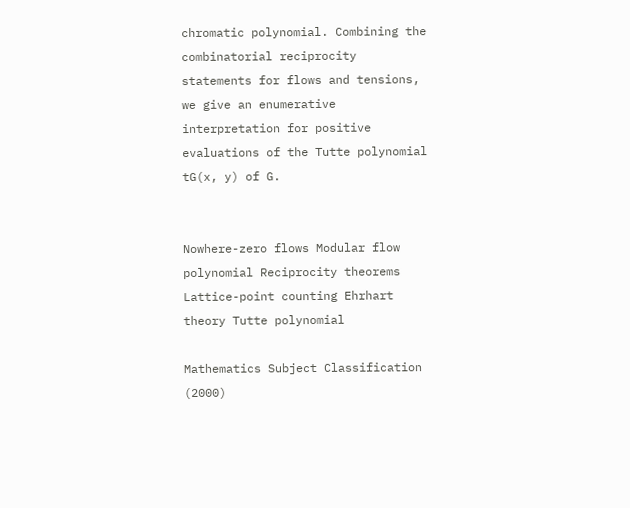chromatic polynomial. Combining the combinatorial reciprocity statements for flows and tensions, we give an enumerative interpretation for positive evaluations of the Tutte polynomial tG(x, y) of G.


Nowhere-zero flows Modular flow polynomial Reciprocity theorems Lattice-point counting Ehrhart theory Tutte polynomial

Mathematics Subject Classification (2000)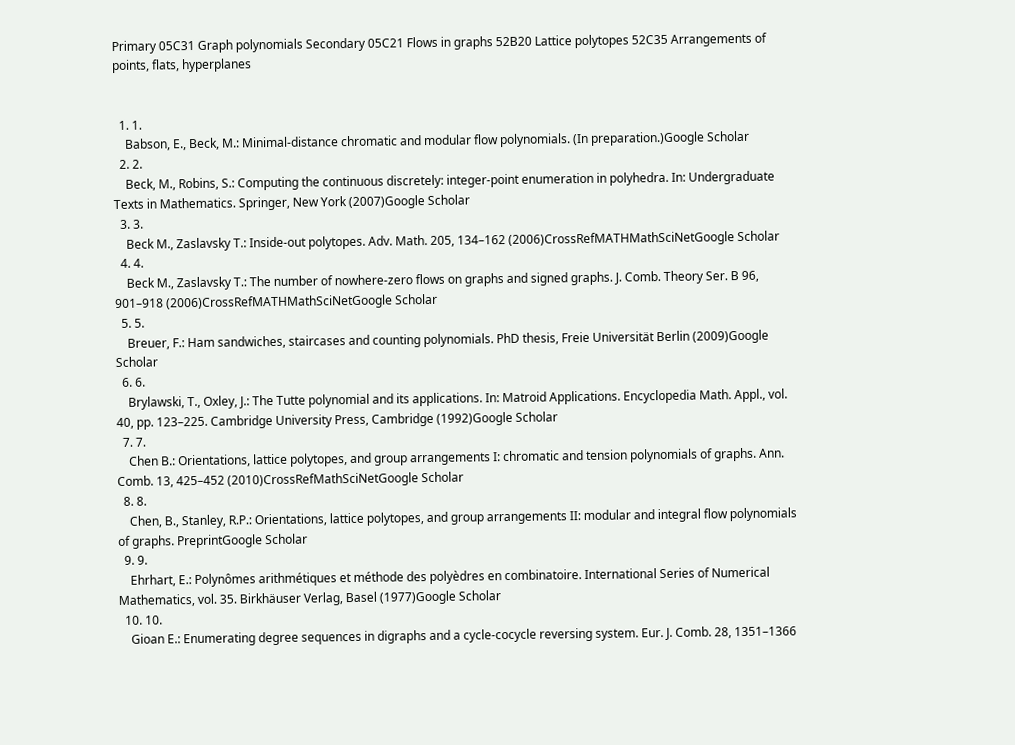Primary 05C31 Graph polynomials Secondary 05C21 Flows in graphs 52B20 Lattice polytopes 52C35 Arrangements of points, flats, hyperplanes


  1. 1.
    Babson, E., Beck, M.: Minimal-distance chromatic and modular flow polynomials. (In preparation.)Google Scholar
  2. 2.
    Beck, M., Robins, S.: Computing the continuous discretely: integer-point enumeration in polyhedra. In: Undergraduate Texts in Mathematics. Springer, New York (2007)Google Scholar
  3. 3.
    Beck M., Zaslavsky T.: Inside-out polytopes. Adv. Math. 205, 134–162 (2006)CrossRefMATHMathSciNetGoogle Scholar
  4. 4.
    Beck M., Zaslavsky T.: The number of nowhere-zero flows on graphs and signed graphs. J. Comb. Theory Ser. B 96, 901–918 (2006)CrossRefMATHMathSciNetGoogle Scholar
  5. 5.
    Breuer, F.: Ham sandwiches, staircases and counting polynomials. PhD thesis, Freie Universität Berlin (2009)Google Scholar
  6. 6.
    Brylawski, T., Oxley, J.: The Tutte polynomial and its applications. In: Matroid Applications. Encyclopedia Math. Appl., vol. 40, pp. 123–225. Cambridge University Press, Cambridge (1992)Google Scholar
  7. 7.
    Chen B.: Orientations, lattice polytopes, and group arrangements I: chromatic and tension polynomials of graphs. Ann. Comb. 13, 425–452 (2010)CrossRefMathSciNetGoogle Scholar
  8. 8.
    Chen, B., Stanley, R.P.: Orientations, lattice polytopes, and group arrangements II: modular and integral flow polynomials of graphs. PreprintGoogle Scholar
  9. 9.
    Ehrhart, E.: Polynômes arithmétiques et méthode des polyèdres en combinatoire. International Series of Numerical Mathematics, vol. 35. Birkhäuser Verlag, Basel (1977)Google Scholar
  10. 10.
    Gioan E.: Enumerating degree sequences in digraphs and a cycle-cocycle reversing system. Eur. J. Comb. 28, 1351–1366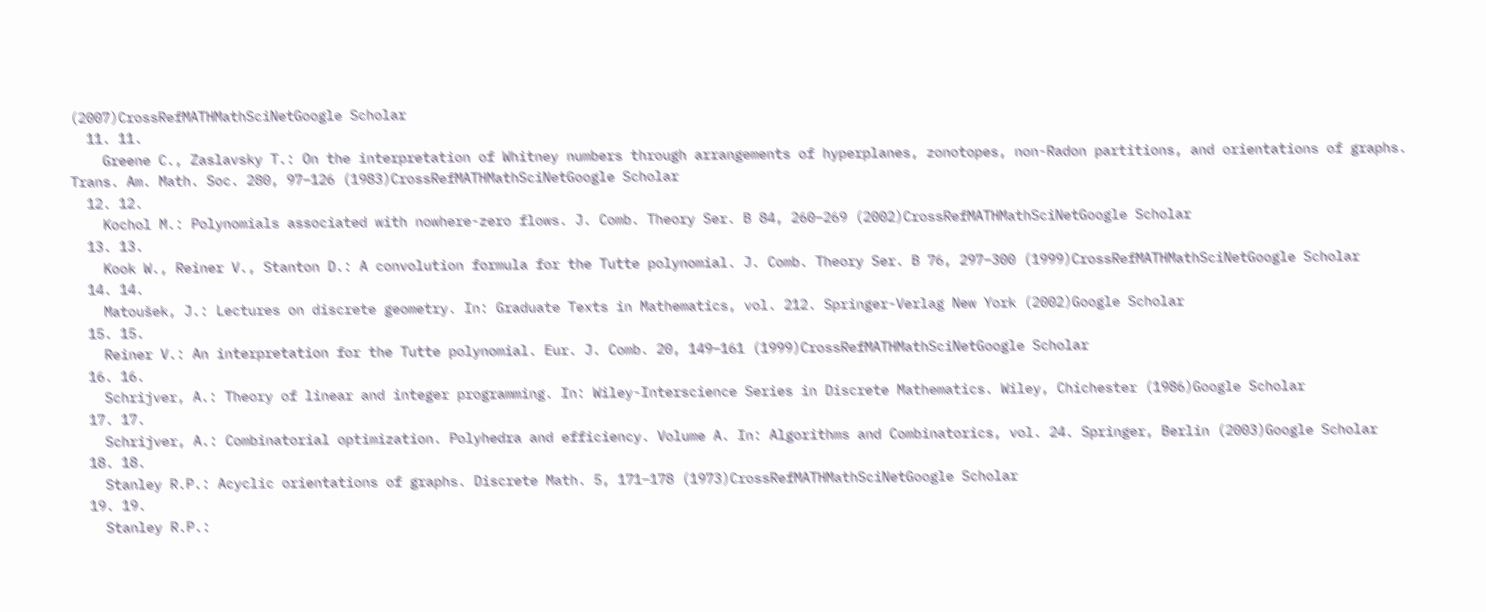(2007)CrossRefMATHMathSciNetGoogle Scholar
  11. 11.
    Greene C., Zaslavsky T.: On the interpretation of Whitney numbers through arrangements of hyperplanes, zonotopes, non-Radon partitions, and orientations of graphs. Trans. Am. Math. Soc. 280, 97–126 (1983)CrossRefMATHMathSciNetGoogle Scholar
  12. 12.
    Kochol M.: Polynomials associated with nowhere-zero flows. J. Comb. Theory Ser. B 84, 260–269 (2002)CrossRefMATHMathSciNetGoogle Scholar
  13. 13.
    Kook W., Reiner V., Stanton D.: A convolution formula for the Tutte polynomial. J. Comb. Theory Ser. B 76, 297–300 (1999)CrossRefMATHMathSciNetGoogle Scholar
  14. 14.
    Matoušek, J.: Lectures on discrete geometry. In: Graduate Texts in Mathematics, vol. 212. Springer-Verlag New York (2002)Google Scholar
  15. 15.
    Reiner V.: An interpretation for the Tutte polynomial. Eur. J. Comb. 20, 149–161 (1999)CrossRefMATHMathSciNetGoogle Scholar
  16. 16.
    Schrijver, A.: Theory of linear and integer programming. In: Wiley-Interscience Series in Discrete Mathematics. Wiley, Chichester (1986)Google Scholar
  17. 17.
    Schrijver, A.: Combinatorial optimization. Polyhedra and efficiency. Volume A. In: Algorithms and Combinatorics, vol. 24. Springer, Berlin (2003)Google Scholar
  18. 18.
    Stanley R.P.: Acyclic orientations of graphs. Discrete Math. 5, 171–178 (1973)CrossRefMATHMathSciNetGoogle Scholar
  19. 19.
    Stanley R.P.: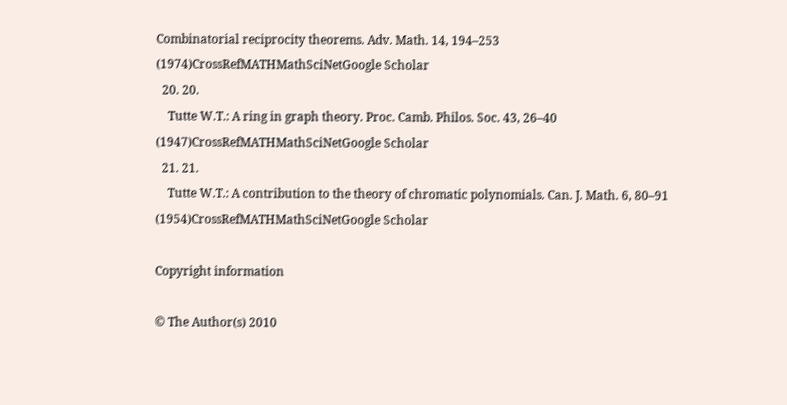Combinatorial reciprocity theorems. Adv. Math. 14, 194–253 (1974)CrossRefMATHMathSciNetGoogle Scholar
  20. 20.
    Tutte W.T.: A ring in graph theory. Proc. Camb. Philos. Soc. 43, 26–40 (1947)CrossRefMATHMathSciNetGoogle Scholar
  21. 21.
    Tutte W.T.: A contribution to the theory of chromatic polynomials. Can. J. Math. 6, 80–91 (1954)CrossRefMATHMathSciNetGoogle Scholar

Copyright information

© The Author(s) 2010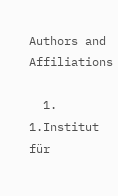Authors and Affiliations

  1. 1.Institut für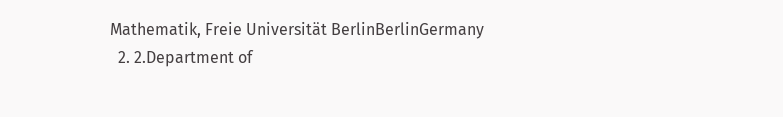Mathematik, Freie Universität BerlinBerlinGermany
  2. 2.Department of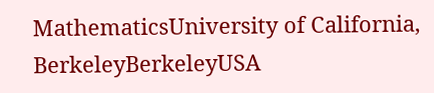MathematicsUniversity of California, BerkeleyBerkeleyUSA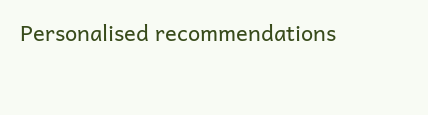Personalised recommendations